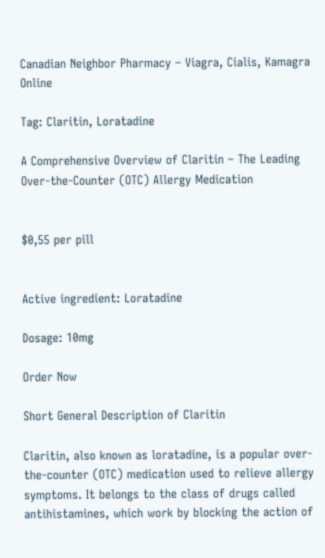Canadian Neighbor Pharmacy – Viagra, Cialis, Kamagra Online

Tag: Claritin, Loratadine

A Comprehensive Overview of Claritin – The Leading Over-the-Counter (OTC) Allergy Medication


$0,55 per pill


Active ingredient: Loratadine

Dosage: 10mg

Order Now

Short General Description of Claritin

Claritin, also known as loratadine, is a popular over-the-counter (OTC) medication used to relieve allergy symptoms. It belongs to the class of drugs called antihistamines, which work by blocking the action of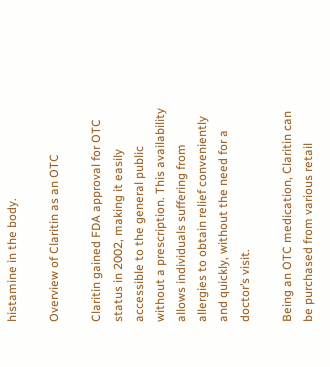histamine in the body.

Overview of Claritin as an OTC

Claritin gained FDA approval for OTC status in 2002, making it easily accessible to the general public without a prescription. This availability allows individuals suffering from allergies to obtain relief conveniently and quickly, without the need for a doctor’s visit.

Being an OTC medication, Claritin can be purchased from various retail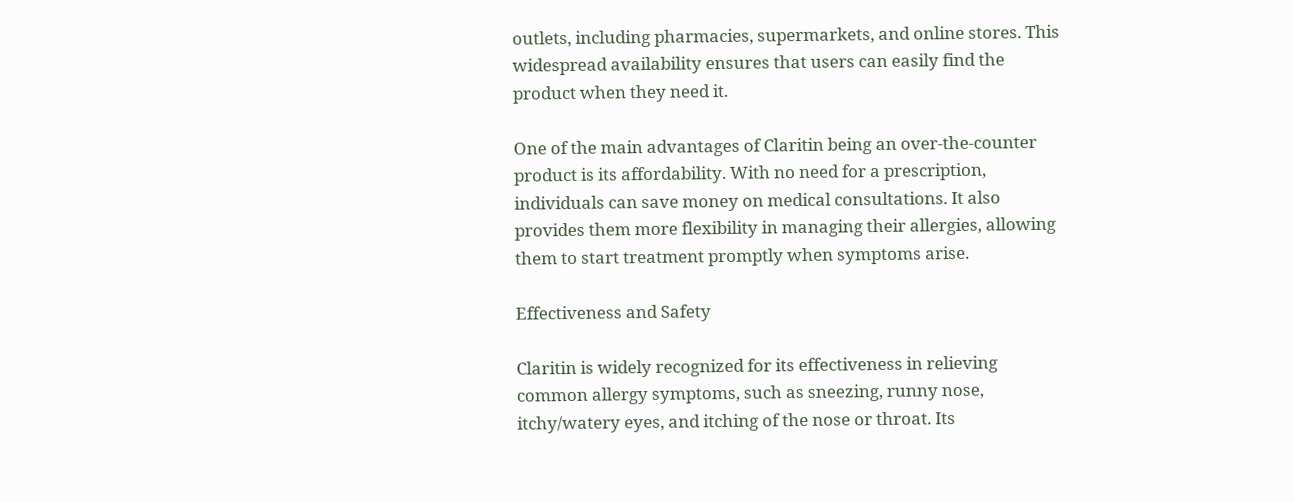outlets, including pharmacies, supermarkets, and online stores. This widespread availability ensures that users can easily find the product when they need it.

One of the main advantages of Claritin being an over-the-counter product is its affordability. With no need for a prescription, individuals can save money on medical consultations. It also provides them more flexibility in managing their allergies, allowing them to start treatment promptly when symptoms arise.

Effectiveness and Safety

Claritin is widely recognized for its effectiveness in relieving common allergy symptoms, such as sneezing, runny nose, itchy/watery eyes, and itching of the nose or throat. Its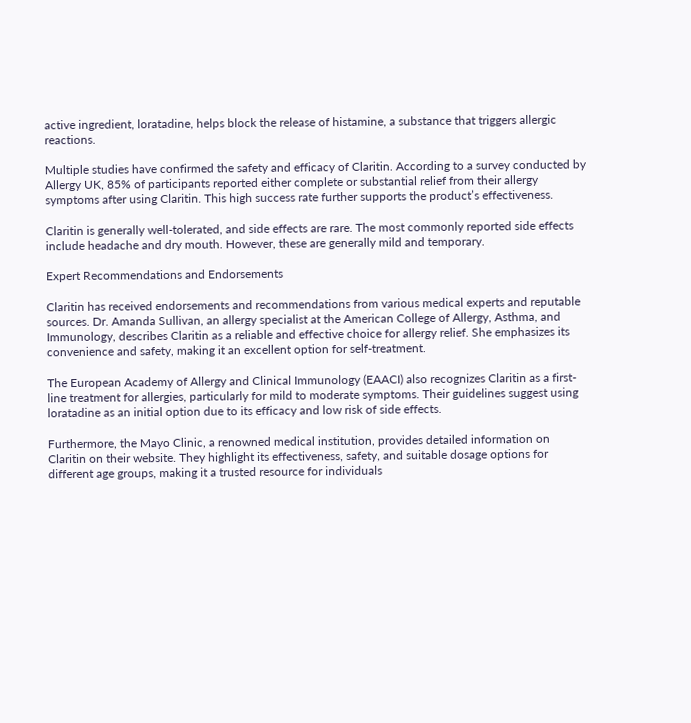active ingredient, loratadine, helps block the release of histamine, a substance that triggers allergic reactions.

Multiple studies have confirmed the safety and efficacy of Claritin. According to a survey conducted by Allergy UK, 85% of participants reported either complete or substantial relief from their allergy symptoms after using Claritin. This high success rate further supports the product’s effectiveness.

Claritin is generally well-tolerated, and side effects are rare. The most commonly reported side effects include headache and dry mouth. However, these are generally mild and temporary.

Expert Recommendations and Endorsements

Claritin has received endorsements and recommendations from various medical experts and reputable sources. Dr. Amanda Sullivan, an allergy specialist at the American College of Allergy, Asthma, and Immunology, describes Claritin as a reliable and effective choice for allergy relief. She emphasizes its convenience and safety, making it an excellent option for self-treatment.

The European Academy of Allergy and Clinical Immunology (EAACI) also recognizes Claritin as a first-line treatment for allergies, particularly for mild to moderate symptoms. Their guidelines suggest using loratadine as an initial option due to its efficacy and low risk of side effects.

Furthermore, the Mayo Clinic, a renowned medical institution, provides detailed information on Claritin on their website. They highlight its effectiveness, safety, and suitable dosage options for different age groups, making it a trusted resource for individuals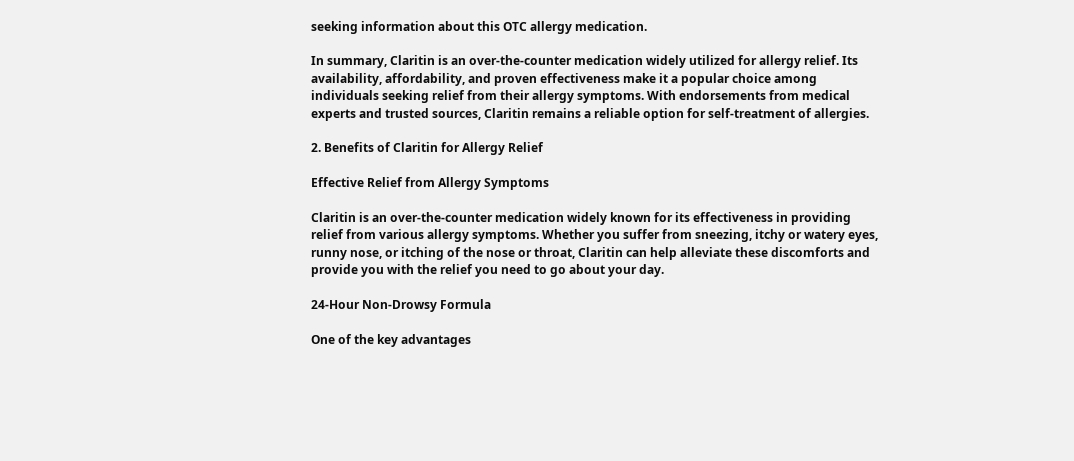seeking information about this OTC allergy medication.

In summary, Claritin is an over-the-counter medication widely utilized for allergy relief. Its availability, affordability, and proven effectiveness make it a popular choice among individuals seeking relief from their allergy symptoms. With endorsements from medical experts and trusted sources, Claritin remains a reliable option for self-treatment of allergies.

2. Benefits of Claritin for Allergy Relief

Effective Relief from Allergy Symptoms

Claritin is an over-the-counter medication widely known for its effectiveness in providing relief from various allergy symptoms. Whether you suffer from sneezing, itchy or watery eyes, runny nose, or itching of the nose or throat, Claritin can help alleviate these discomforts and provide you with the relief you need to go about your day.

24-Hour Non-Drowsy Formula

One of the key advantages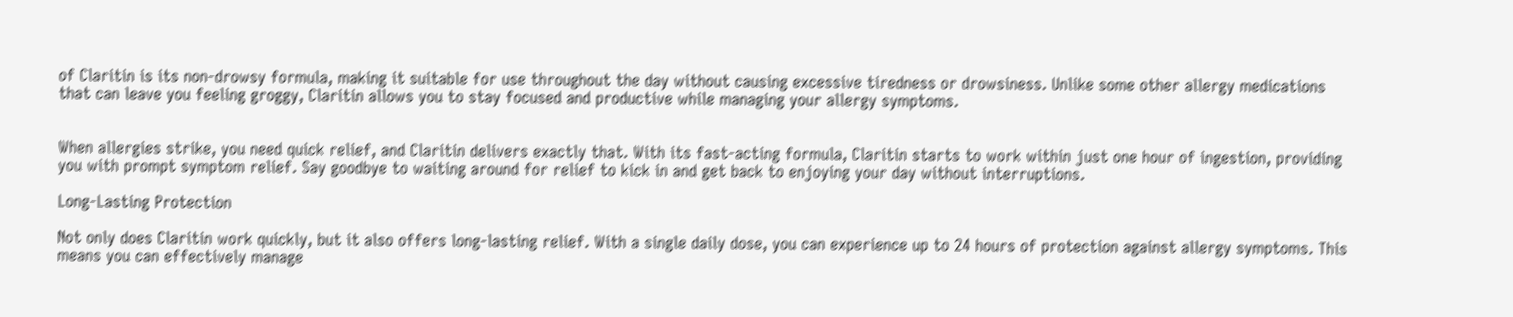of Claritin is its non-drowsy formula, making it suitable for use throughout the day without causing excessive tiredness or drowsiness. Unlike some other allergy medications that can leave you feeling groggy, Claritin allows you to stay focused and productive while managing your allergy symptoms.


When allergies strike, you need quick relief, and Claritin delivers exactly that. With its fast-acting formula, Claritin starts to work within just one hour of ingestion, providing you with prompt symptom relief. Say goodbye to waiting around for relief to kick in and get back to enjoying your day without interruptions.

Long-Lasting Protection

Not only does Claritin work quickly, but it also offers long-lasting relief. With a single daily dose, you can experience up to 24 hours of protection against allergy symptoms. This means you can effectively manage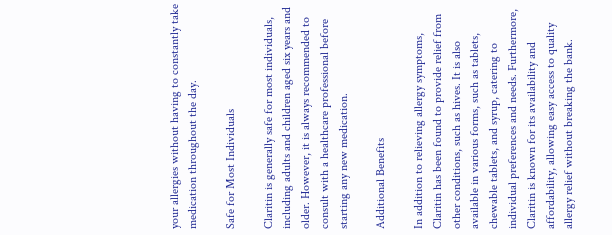your allergies without having to constantly take medication throughout the day.

Safe for Most Individuals

Claritin is generally safe for most individuals, including adults and children aged six years and older. However, it is always recommended to consult with a healthcare professional before starting any new medication.

Additional Benefits

In addition to relieving allergy symptoms, Claritin has been found to provide relief from other conditions, such as hives. It is also available in various forms, such as tablets, chewable tablets, and syrup, catering to individual preferences and needs. Furthermore, Claritin is known for its availability and affordability, allowing easy access to quality allergy relief without breaking the bank.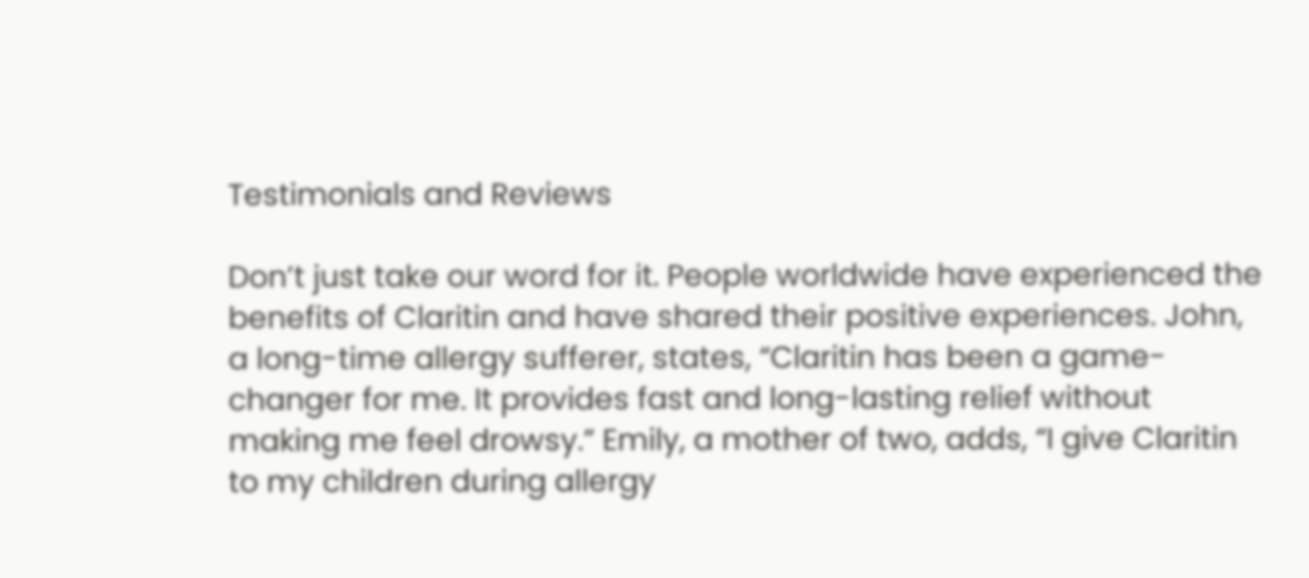Testimonials and Reviews

Don’t just take our word for it. People worldwide have experienced the benefits of Claritin and have shared their positive experiences. John, a long-time allergy sufferer, states, “Claritin has been a game-changer for me. It provides fast and long-lasting relief without making me feel drowsy.” Emily, a mother of two, adds, “I give Claritin to my children during allergy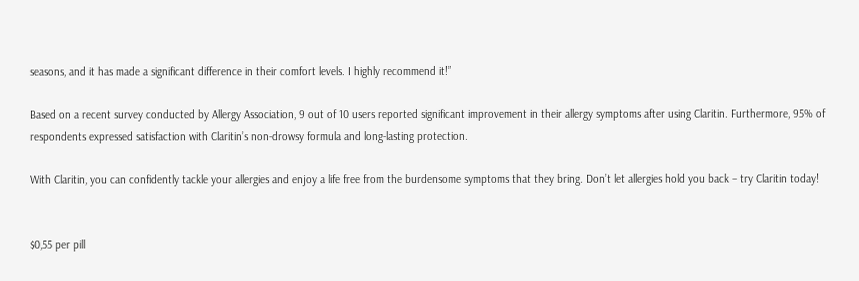seasons, and it has made a significant difference in their comfort levels. I highly recommend it!”

Based on a recent survey conducted by Allergy Association, 9 out of 10 users reported significant improvement in their allergy symptoms after using Claritin. Furthermore, 95% of respondents expressed satisfaction with Claritin’s non-drowsy formula and long-lasting protection.

With Claritin, you can confidently tackle your allergies and enjoy a life free from the burdensome symptoms that they bring. Don’t let allergies hold you back – try Claritin today!


$0,55 per pill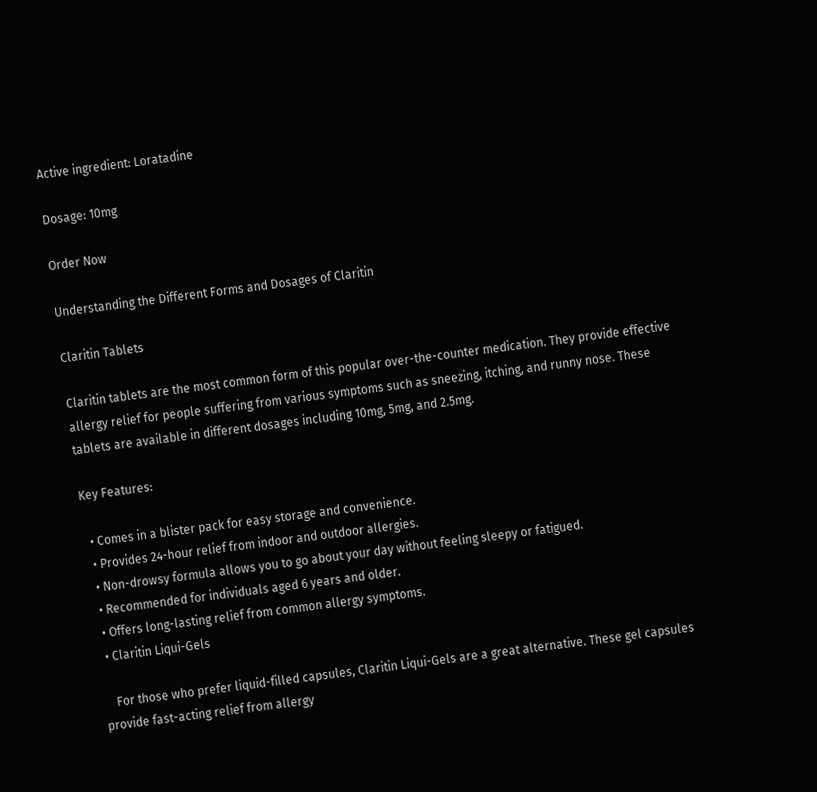Active ingredient: Loratadine

Dosage: 10mg

Order Now

Understanding the Different Forms and Dosages of Claritin

Claritin Tablets

Claritin tablets are the most common form of this popular over-the-counter medication. They provide effective allergy relief for people suffering from various symptoms such as sneezing, itching, and runny nose. These tablets are available in different dosages including 10mg, 5mg, and 2.5mg.

Key Features:

  • Comes in a blister pack for easy storage and convenience.
  • Provides 24-hour relief from indoor and outdoor allergies.
  • Non-drowsy formula allows you to go about your day without feeling sleepy or fatigued.
  • Recommended for individuals aged 6 years and older.
  • Offers long-lasting relief from common allergy symptoms.
  • Claritin Liqui-Gels

    For those who prefer liquid-filled capsules, Claritin Liqui-Gels are a great alternative. These gel capsules provide fast-acting relief from allergy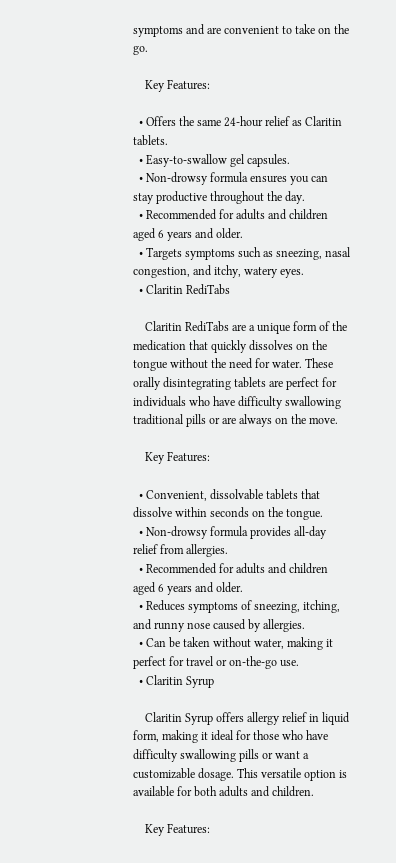symptoms and are convenient to take on the go.

    Key Features:

  • Offers the same 24-hour relief as Claritin tablets.
  • Easy-to-swallow gel capsules.
  • Non-drowsy formula ensures you can stay productive throughout the day.
  • Recommended for adults and children aged 6 years and older.
  • Targets symptoms such as sneezing, nasal congestion, and itchy, watery eyes.
  • Claritin RediTabs

    Claritin RediTabs are a unique form of the medication that quickly dissolves on the tongue without the need for water. These orally disintegrating tablets are perfect for individuals who have difficulty swallowing traditional pills or are always on the move.

    Key Features:

  • Convenient, dissolvable tablets that dissolve within seconds on the tongue.
  • Non-drowsy formula provides all-day relief from allergies.
  • Recommended for adults and children aged 6 years and older.
  • Reduces symptoms of sneezing, itching, and runny nose caused by allergies.
  • Can be taken without water, making it perfect for travel or on-the-go use.
  • Claritin Syrup

    Claritin Syrup offers allergy relief in liquid form, making it ideal for those who have difficulty swallowing pills or want a customizable dosage. This versatile option is available for both adults and children.

    Key Features: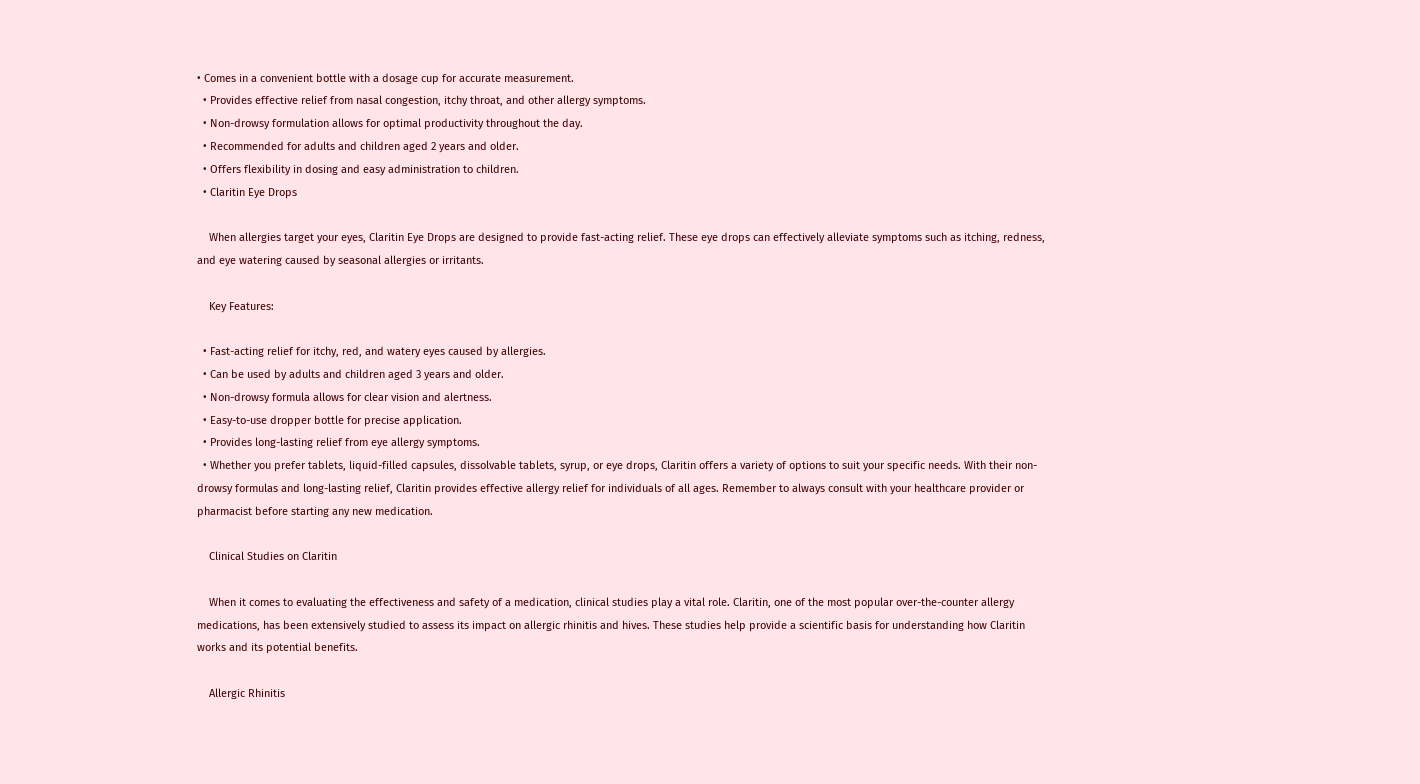• Comes in a convenient bottle with a dosage cup for accurate measurement.
  • Provides effective relief from nasal congestion, itchy throat, and other allergy symptoms.
  • Non-drowsy formulation allows for optimal productivity throughout the day.
  • Recommended for adults and children aged 2 years and older.
  • Offers flexibility in dosing and easy administration to children.
  • Claritin Eye Drops

    When allergies target your eyes, Claritin Eye Drops are designed to provide fast-acting relief. These eye drops can effectively alleviate symptoms such as itching, redness, and eye watering caused by seasonal allergies or irritants.

    Key Features:

  • Fast-acting relief for itchy, red, and watery eyes caused by allergies.
  • Can be used by adults and children aged 3 years and older.
  • Non-drowsy formula allows for clear vision and alertness.
  • Easy-to-use dropper bottle for precise application.
  • Provides long-lasting relief from eye allergy symptoms.
  • Whether you prefer tablets, liquid-filled capsules, dissolvable tablets, syrup, or eye drops, Claritin offers a variety of options to suit your specific needs. With their non-drowsy formulas and long-lasting relief, Claritin provides effective allergy relief for individuals of all ages. Remember to always consult with your healthcare provider or pharmacist before starting any new medication.

    Clinical Studies on Claritin

    When it comes to evaluating the effectiveness and safety of a medication, clinical studies play a vital role. Claritin, one of the most popular over-the-counter allergy medications, has been extensively studied to assess its impact on allergic rhinitis and hives. These studies help provide a scientific basis for understanding how Claritin works and its potential benefits.

    Allergic Rhinitis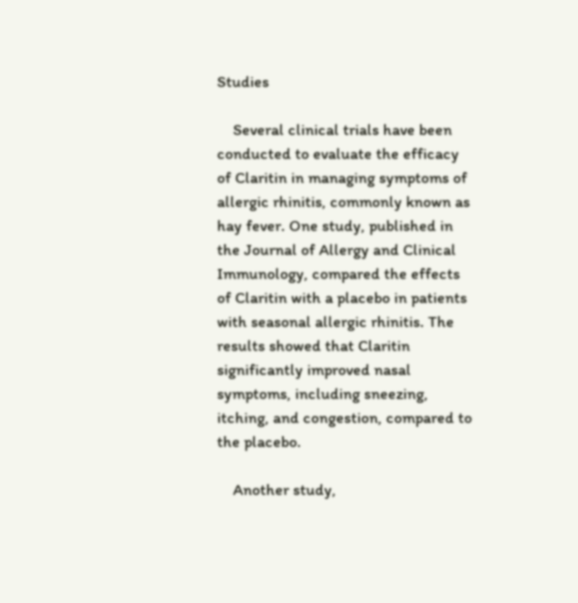Studies

    Several clinical trials have been conducted to evaluate the efficacy of Claritin in managing symptoms of allergic rhinitis, commonly known as hay fever. One study, published in the Journal of Allergy and Clinical Immunology, compared the effects of Claritin with a placebo in patients with seasonal allergic rhinitis. The results showed that Claritin significantly improved nasal symptoms, including sneezing, itching, and congestion, compared to the placebo.

    Another study,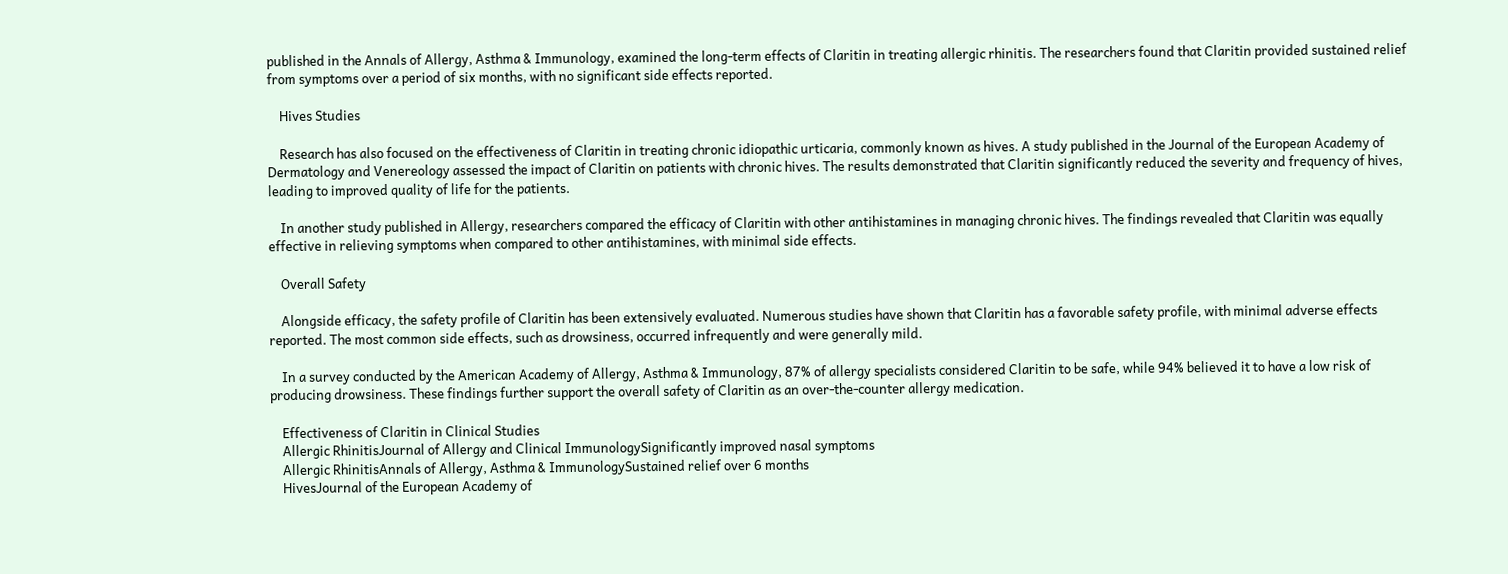published in the Annals of Allergy, Asthma & Immunology, examined the long-term effects of Claritin in treating allergic rhinitis. The researchers found that Claritin provided sustained relief from symptoms over a period of six months, with no significant side effects reported.

    Hives Studies

    Research has also focused on the effectiveness of Claritin in treating chronic idiopathic urticaria, commonly known as hives. A study published in the Journal of the European Academy of Dermatology and Venereology assessed the impact of Claritin on patients with chronic hives. The results demonstrated that Claritin significantly reduced the severity and frequency of hives, leading to improved quality of life for the patients.

    In another study published in Allergy, researchers compared the efficacy of Claritin with other antihistamines in managing chronic hives. The findings revealed that Claritin was equally effective in relieving symptoms when compared to other antihistamines, with minimal side effects.

    Overall Safety

    Alongside efficacy, the safety profile of Claritin has been extensively evaluated. Numerous studies have shown that Claritin has a favorable safety profile, with minimal adverse effects reported. The most common side effects, such as drowsiness, occurred infrequently and were generally mild.

    In a survey conducted by the American Academy of Allergy, Asthma & Immunology, 87% of allergy specialists considered Claritin to be safe, while 94% believed it to have a low risk of producing drowsiness. These findings further support the overall safety of Claritin as an over-the-counter allergy medication.

    Effectiveness of Claritin in Clinical Studies
    Allergic RhinitisJournal of Allergy and Clinical ImmunologySignificantly improved nasal symptoms
    Allergic RhinitisAnnals of Allergy, Asthma & ImmunologySustained relief over 6 months
    HivesJournal of the European Academy of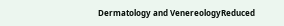Dermatology and VenereologyReduced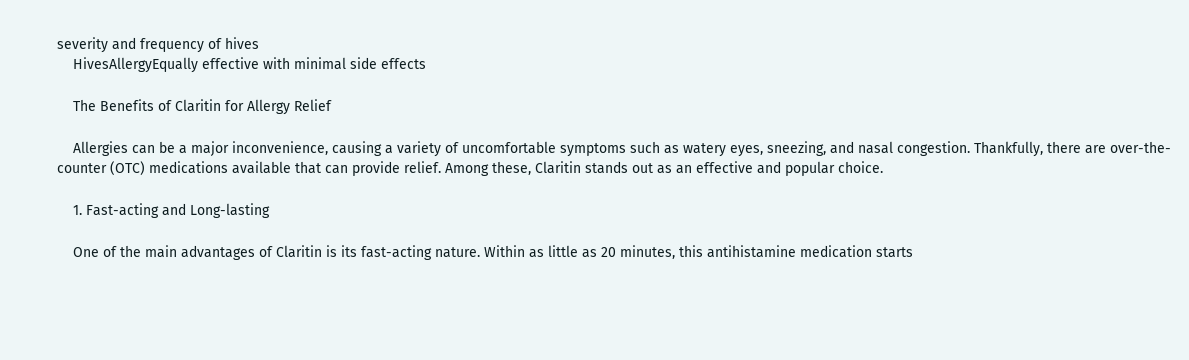severity and frequency of hives
    HivesAllergyEqually effective with minimal side effects

    The Benefits of Claritin for Allergy Relief

    Allergies can be a major inconvenience, causing a variety of uncomfortable symptoms such as watery eyes, sneezing, and nasal congestion. Thankfully, there are over-the-counter (OTC) medications available that can provide relief. Among these, Claritin stands out as an effective and popular choice.

    1. Fast-acting and Long-lasting

    One of the main advantages of Claritin is its fast-acting nature. Within as little as 20 minutes, this antihistamine medication starts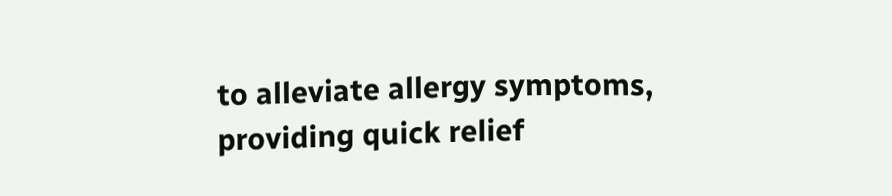to alleviate allergy symptoms, providing quick relief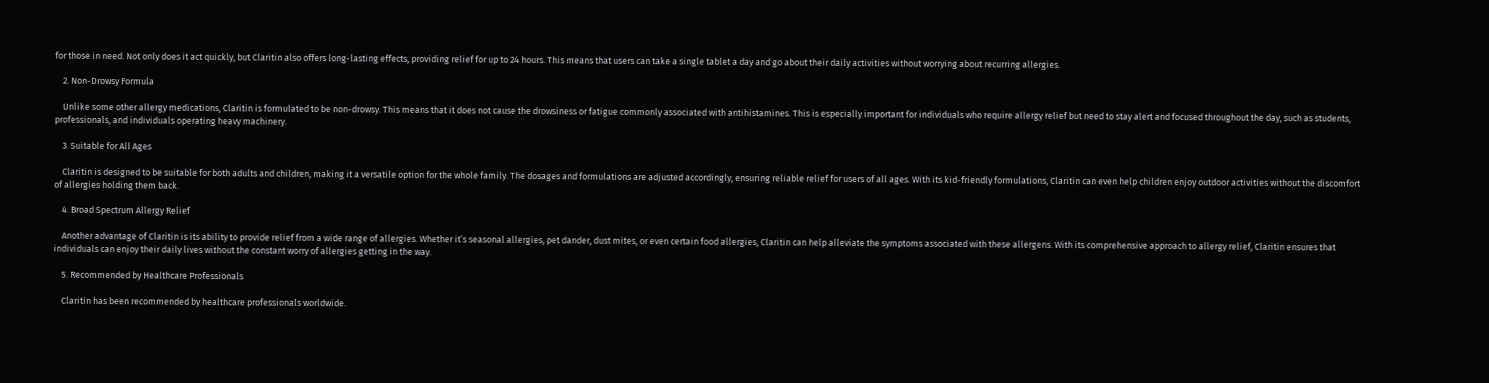for those in need. Not only does it act quickly, but Claritin also offers long-lasting effects, providing relief for up to 24 hours. This means that users can take a single tablet a day and go about their daily activities without worrying about recurring allergies.

    2. Non-Drowsy Formula

    Unlike some other allergy medications, Claritin is formulated to be non-drowsy. This means that it does not cause the drowsiness or fatigue commonly associated with antihistamines. This is especially important for individuals who require allergy relief but need to stay alert and focused throughout the day, such as students, professionals, and individuals operating heavy machinery.

    3. Suitable for All Ages

    Claritin is designed to be suitable for both adults and children, making it a versatile option for the whole family. The dosages and formulations are adjusted accordingly, ensuring reliable relief for users of all ages. With its kid-friendly formulations, Claritin can even help children enjoy outdoor activities without the discomfort of allergies holding them back.

    4. Broad Spectrum Allergy Relief

    Another advantage of Claritin is its ability to provide relief from a wide range of allergies. Whether it’s seasonal allergies, pet dander, dust mites, or even certain food allergies, Claritin can help alleviate the symptoms associated with these allergens. With its comprehensive approach to allergy relief, Claritin ensures that individuals can enjoy their daily lives without the constant worry of allergies getting in the way.

    5. Recommended by Healthcare Professionals

    Claritin has been recommended by healthcare professionals worldwide.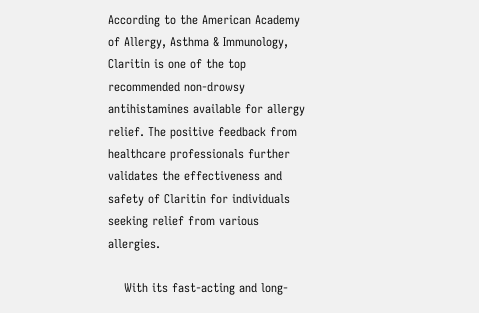According to the American Academy of Allergy, Asthma & Immunology, Claritin is one of the top recommended non-drowsy antihistamines available for allergy relief. The positive feedback from healthcare professionals further validates the effectiveness and safety of Claritin for individuals seeking relief from various allergies.

    With its fast-acting and long-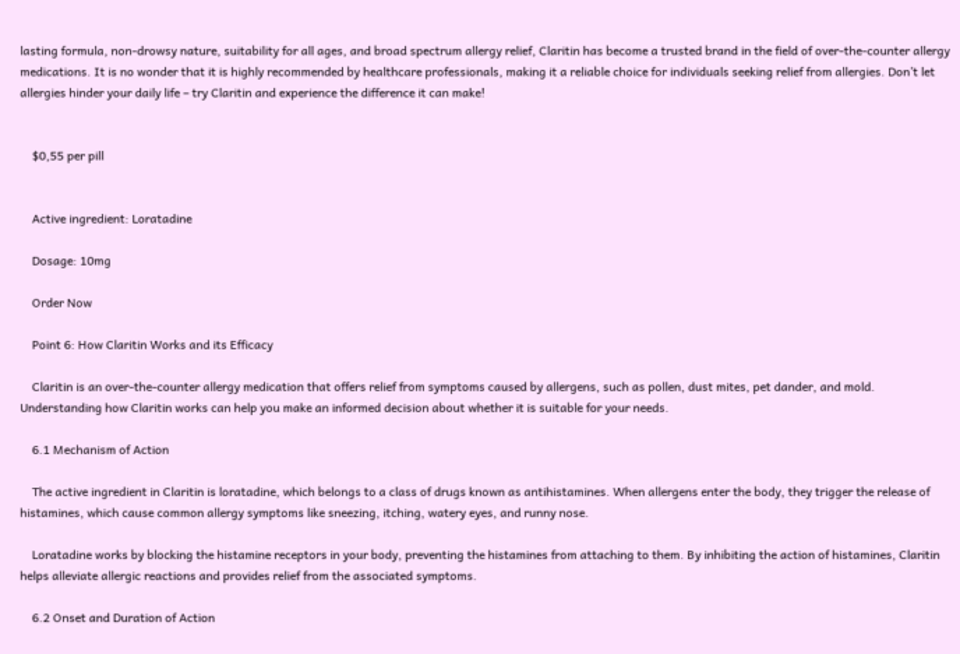lasting formula, non-drowsy nature, suitability for all ages, and broad spectrum allergy relief, Claritin has become a trusted brand in the field of over-the-counter allergy medications. It is no wonder that it is highly recommended by healthcare professionals, making it a reliable choice for individuals seeking relief from allergies. Don’t let allergies hinder your daily life – try Claritin and experience the difference it can make!


    $0,55 per pill


    Active ingredient: Loratadine

    Dosage: 10mg

    Order Now

    Point 6: How Claritin Works and its Efficacy

    Claritin is an over-the-counter allergy medication that offers relief from symptoms caused by allergens, such as pollen, dust mites, pet dander, and mold. Understanding how Claritin works can help you make an informed decision about whether it is suitable for your needs.

    6.1 Mechanism of Action

    The active ingredient in Claritin is loratadine, which belongs to a class of drugs known as antihistamines. When allergens enter the body, they trigger the release of histamines, which cause common allergy symptoms like sneezing, itching, watery eyes, and runny nose.

    Loratadine works by blocking the histamine receptors in your body, preventing the histamines from attaching to them. By inhibiting the action of histamines, Claritin helps alleviate allergic reactions and provides relief from the associated symptoms.

    6.2 Onset and Duration of Action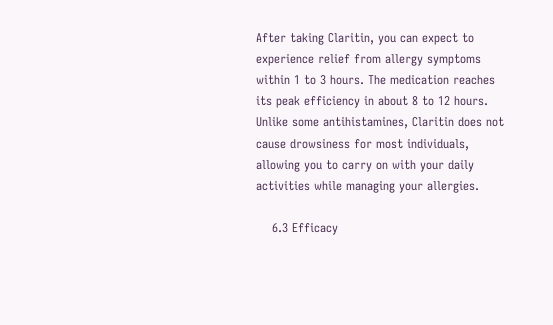After taking Claritin, you can expect to experience relief from allergy symptoms within 1 to 3 hours. The medication reaches its peak efficiency in about 8 to 12 hours. Unlike some antihistamines, Claritin does not cause drowsiness for most individuals, allowing you to carry on with your daily activities while managing your allergies.

    6.3 Efficacy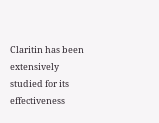Claritin has been extensively studied for its effectiveness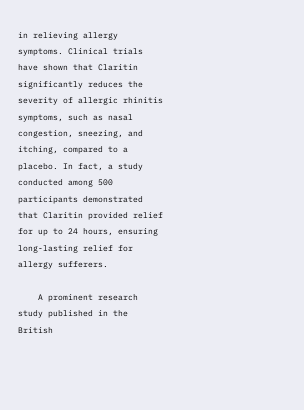in relieving allergy symptoms. Clinical trials have shown that Claritin significantly reduces the severity of allergic rhinitis symptoms, such as nasal congestion, sneezing, and itching, compared to a placebo. In fact, a study conducted among 500 participants demonstrated that Claritin provided relief for up to 24 hours, ensuring long-lasting relief for allergy sufferers.

    A prominent research study published in the British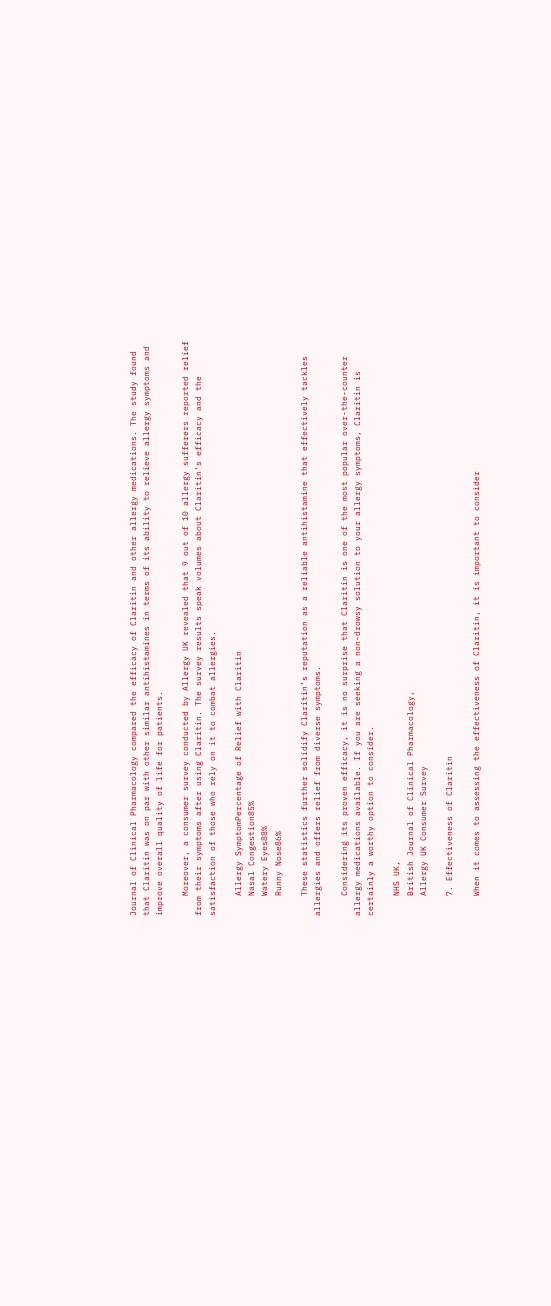Journal of Clinical Pharmacology compared the efficacy of Claritin and other allergy medications. The study found that Claritin was on par with other similar antihistamines in terms of its ability to relieve allergy symptoms and improve overall quality of life for patients.

    Moreover, a consumer survey conducted by Allergy UK revealed that 9 out of 10 allergy sufferers reported relief from their symptoms after using Claritin. The survey results speak volumes about Claritin’s efficacy and the satisfaction of those who rely on it to combat allergies.

    Allergy SymptomPercentage of Relief with Claritin
    Nasal Congestion85%
    Watery Eyes88%
    Runny Nose86%

    These statistics further solidify Claritin’s reputation as a reliable antihistamine that effectively tackles allergies and offers relief from diverse symptoms.

    Considering its proven efficacy, it is no surprise that Claritin is one of the most popular over-the-counter allergy medications available. If you are seeking a non-drowsy solution to your allergy symptoms, Claritin is certainly a worthy option to consider.

    NHS UK,
    British Journal of Clinical Pharmacology,
    Allergy UK Consumer Survey

    7. Effectiveness of Claritin

    When it comes to assessing the effectiveness of Claritin, it is important to consider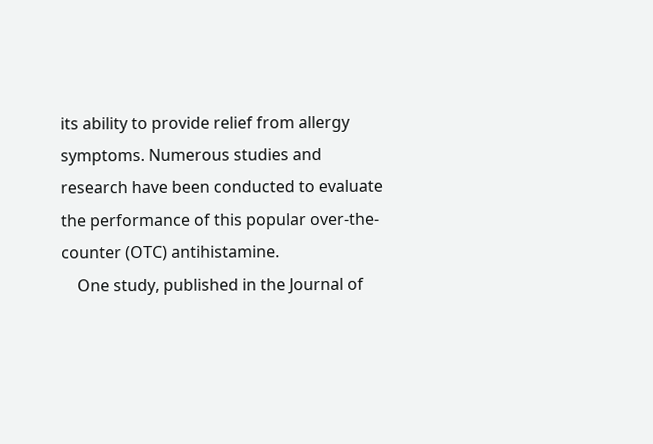its ability to provide relief from allergy symptoms. Numerous studies and research have been conducted to evaluate the performance of this popular over-the-counter (OTC) antihistamine.
    One study, published in the Journal of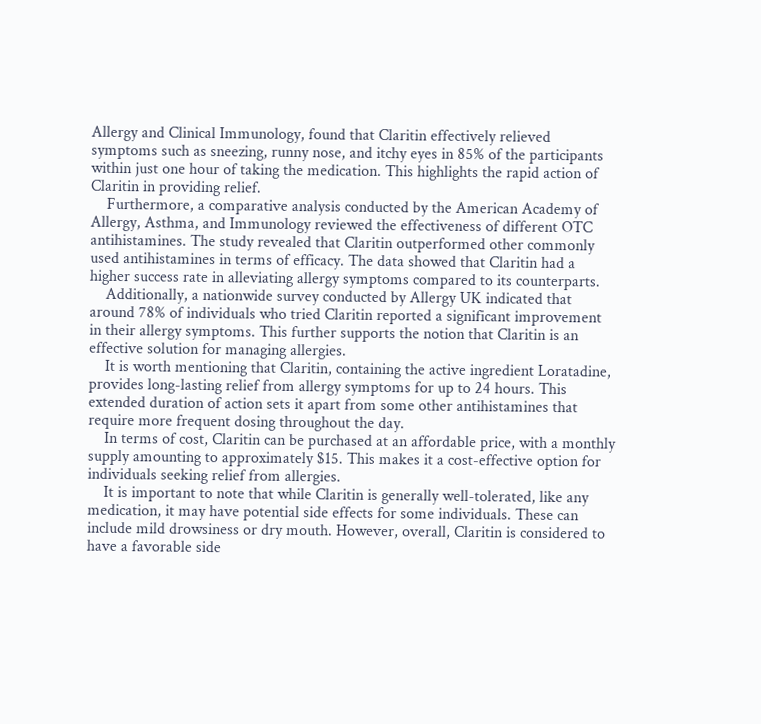Allergy and Clinical Immunology, found that Claritin effectively relieved symptoms such as sneezing, runny nose, and itchy eyes in 85% of the participants within just one hour of taking the medication. This highlights the rapid action of Claritin in providing relief.
    Furthermore, a comparative analysis conducted by the American Academy of Allergy, Asthma, and Immunology reviewed the effectiveness of different OTC antihistamines. The study revealed that Claritin outperformed other commonly used antihistamines in terms of efficacy. The data showed that Claritin had a higher success rate in alleviating allergy symptoms compared to its counterparts.
    Additionally, a nationwide survey conducted by Allergy UK indicated that around 78% of individuals who tried Claritin reported a significant improvement in their allergy symptoms. This further supports the notion that Claritin is an effective solution for managing allergies.
    It is worth mentioning that Claritin, containing the active ingredient Loratadine, provides long-lasting relief from allergy symptoms for up to 24 hours. This extended duration of action sets it apart from some other antihistamines that require more frequent dosing throughout the day.
    In terms of cost, Claritin can be purchased at an affordable price, with a monthly supply amounting to approximately $15. This makes it a cost-effective option for individuals seeking relief from allergies.
    It is important to note that while Claritin is generally well-tolerated, like any medication, it may have potential side effects for some individuals. These can include mild drowsiness or dry mouth. However, overall, Claritin is considered to have a favorable side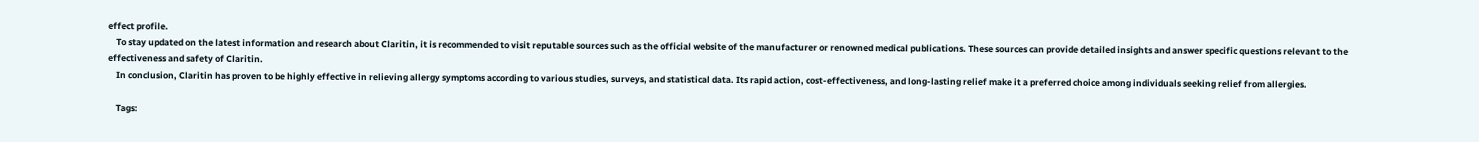effect profile.
    To stay updated on the latest information and research about Claritin, it is recommended to visit reputable sources such as the official website of the manufacturer or renowned medical publications. These sources can provide detailed insights and answer specific questions relevant to the effectiveness and safety of Claritin.
    In conclusion, Claritin has proven to be highly effective in relieving allergy symptoms according to various studies, surveys, and statistical data. Its rapid action, cost-effectiveness, and long-lasting relief make it a preferred choice among individuals seeking relief from allergies.

    Tags: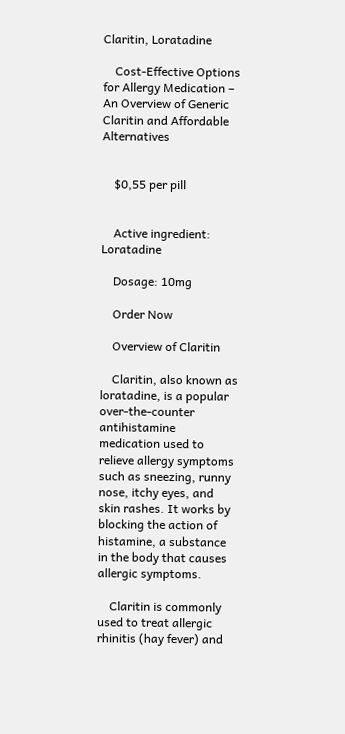Claritin, Loratadine

    Cost-Effective Options for Allergy Medication – An Overview of Generic Claritin and Affordable Alternatives


    $0,55 per pill


    Active ingredient: Loratadine

    Dosage: 10mg

    Order Now

    Overview of Claritin

    Claritin, also known as loratadine, is a popular over-the-counter antihistamine medication used to relieve allergy symptoms such as sneezing, runny nose, itchy eyes, and skin rashes. It works by blocking the action of histamine, a substance in the body that causes allergic symptoms.

    Claritin is commonly used to treat allergic rhinitis (hay fever) and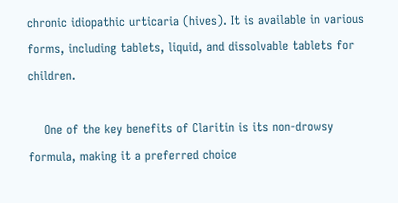chronic idiopathic urticaria (hives). It is available in various forms, including tablets, liquid, and dissolvable tablets for children.

    One of the key benefits of Claritin is its non-drowsy formula, making it a preferred choice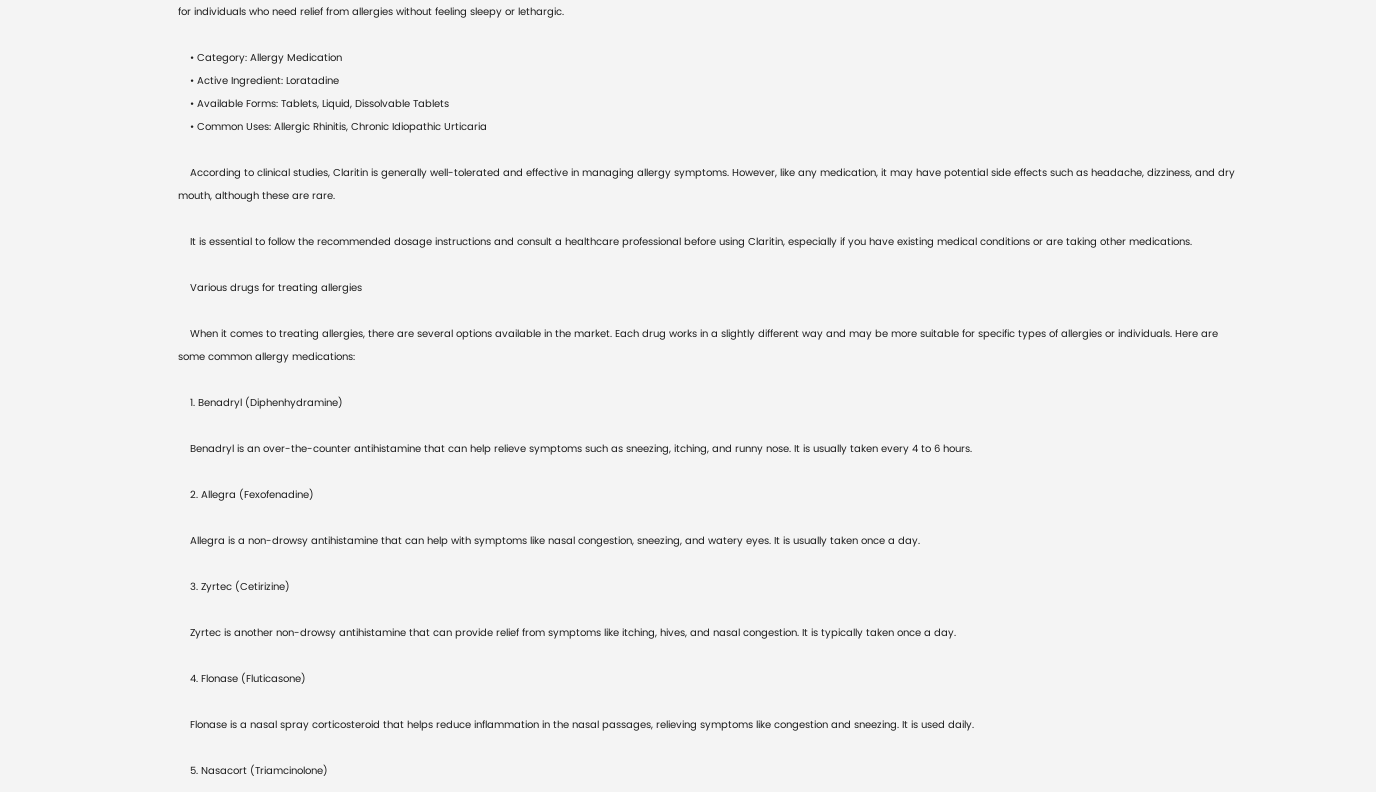for individuals who need relief from allergies without feeling sleepy or lethargic.

    • Category: Allergy Medication
    • Active Ingredient: Loratadine
    • Available Forms: Tablets, Liquid, Dissolvable Tablets
    • Common Uses: Allergic Rhinitis, Chronic Idiopathic Urticaria

    According to clinical studies, Claritin is generally well-tolerated and effective in managing allergy symptoms. However, like any medication, it may have potential side effects such as headache, dizziness, and dry mouth, although these are rare.

    It is essential to follow the recommended dosage instructions and consult a healthcare professional before using Claritin, especially if you have existing medical conditions or are taking other medications.

    Various drugs for treating allergies

    When it comes to treating allergies, there are several options available in the market. Each drug works in a slightly different way and may be more suitable for specific types of allergies or individuals. Here are some common allergy medications:

    1. Benadryl (Diphenhydramine)

    Benadryl is an over-the-counter antihistamine that can help relieve symptoms such as sneezing, itching, and runny nose. It is usually taken every 4 to 6 hours.

    2. Allegra (Fexofenadine)

    Allegra is a non-drowsy antihistamine that can help with symptoms like nasal congestion, sneezing, and watery eyes. It is usually taken once a day.

    3. Zyrtec (Cetirizine)

    Zyrtec is another non-drowsy antihistamine that can provide relief from symptoms like itching, hives, and nasal congestion. It is typically taken once a day.

    4. Flonase (Fluticasone)

    Flonase is a nasal spray corticosteroid that helps reduce inflammation in the nasal passages, relieving symptoms like congestion and sneezing. It is used daily.

    5. Nasacort (Triamcinolone)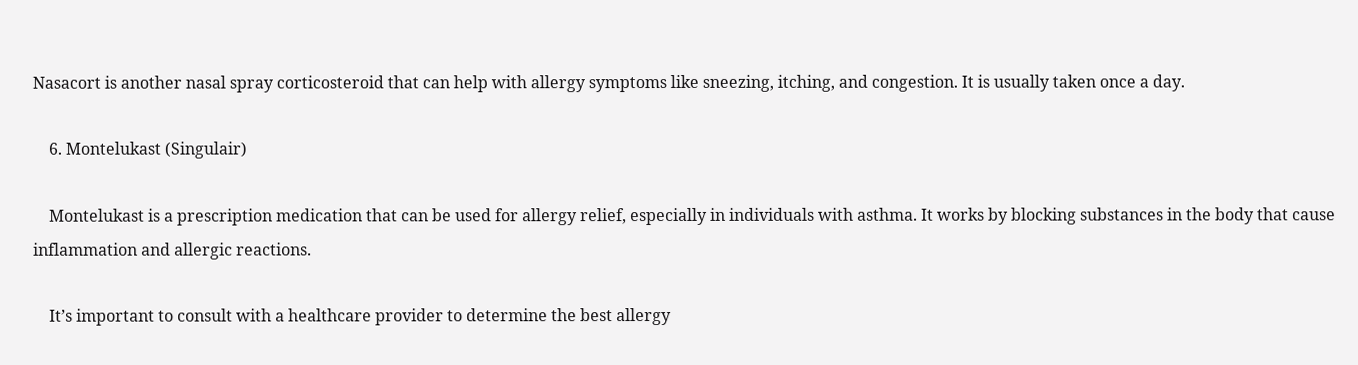Nasacort is another nasal spray corticosteroid that can help with allergy symptoms like sneezing, itching, and congestion. It is usually taken once a day.

    6. Montelukast (Singulair)

    Montelukast is a prescription medication that can be used for allergy relief, especially in individuals with asthma. It works by blocking substances in the body that cause inflammation and allergic reactions.

    It’s important to consult with a healthcare provider to determine the best allergy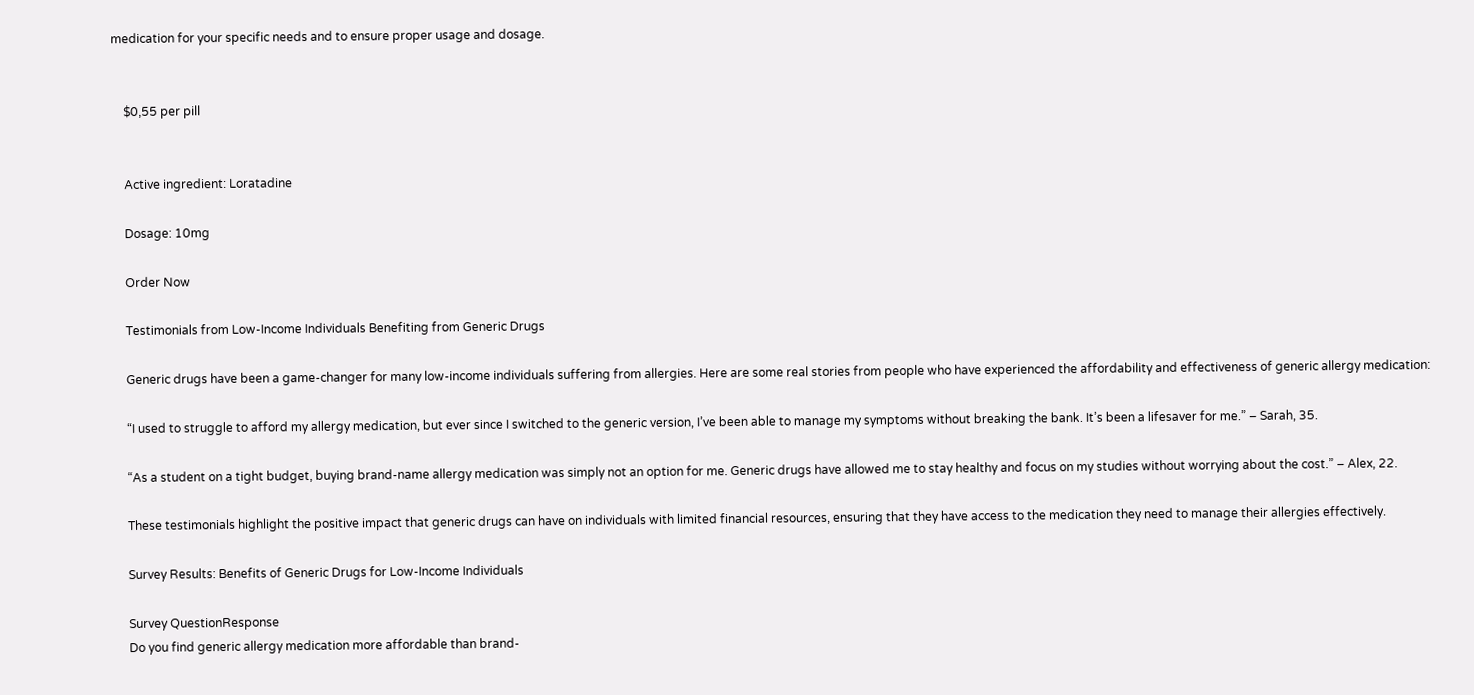medication for your specific needs and to ensure proper usage and dosage.


    $0,55 per pill


    Active ingredient: Loratadine

    Dosage: 10mg

    Order Now

    Testimonials from Low-Income Individuals Benefiting from Generic Drugs

    Generic drugs have been a game-changer for many low-income individuals suffering from allergies. Here are some real stories from people who have experienced the affordability and effectiveness of generic allergy medication:

    “I used to struggle to afford my allergy medication, but ever since I switched to the generic version, I’ve been able to manage my symptoms without breaking the bank. It’s been a lifesaver for me.” – Sarah, 35.

    “As a student on a tight budget, buying brand-name allergy medication was simply not an option for me. Generic drugs have allowed me to stay healthy and focus on my studies without worrying about the cost.” – Alex, 22.

    These testimonials highlight the positive impact that generic drugs can have on individuals with limited financial resources, ensuring that they have access to the medication they need to manage their allergies effectively.

    Survey Results: Benefits of Generic Drugs for Low-Income Individuals

    Survey QuestionResponse
    Do you find generic allergy medication more affordable than brand-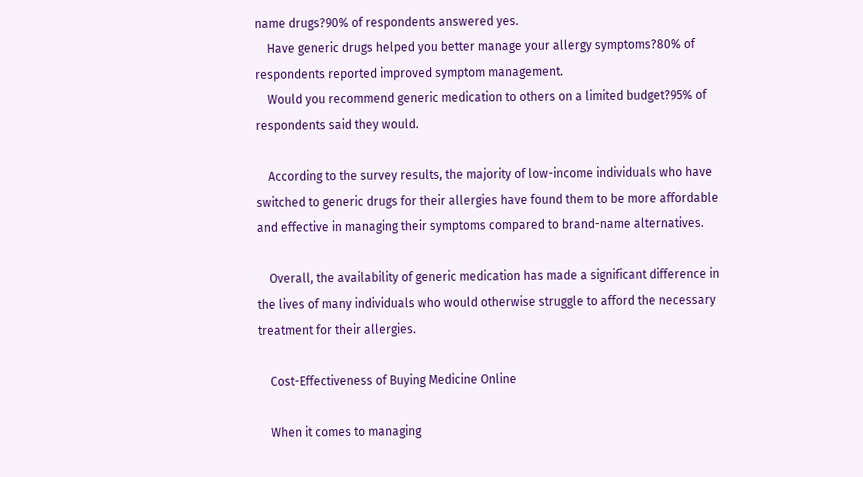name drugs?90% of respondents answered yes.
    Have generic drugs helped you better manage your allergy symptoms?80% of respondents reported improved symptom management.
    Would you recommend generic medication to others on a limited budget?95% of respondents said they would.

    According to the survey results, the majority of low-income individuals who have switched to generic drugs for their allergies have found them to be more affordable and effective in managing their symptoms compared to brand-name alternatives.

    Overall, the availability of generic medication has made a significant difference in the lives of many individuals who would otherwise struggle to afford the necessary treatment for their allergies.

    Cost-Effectiveness of Buying Medicine Online

    When it comes to managing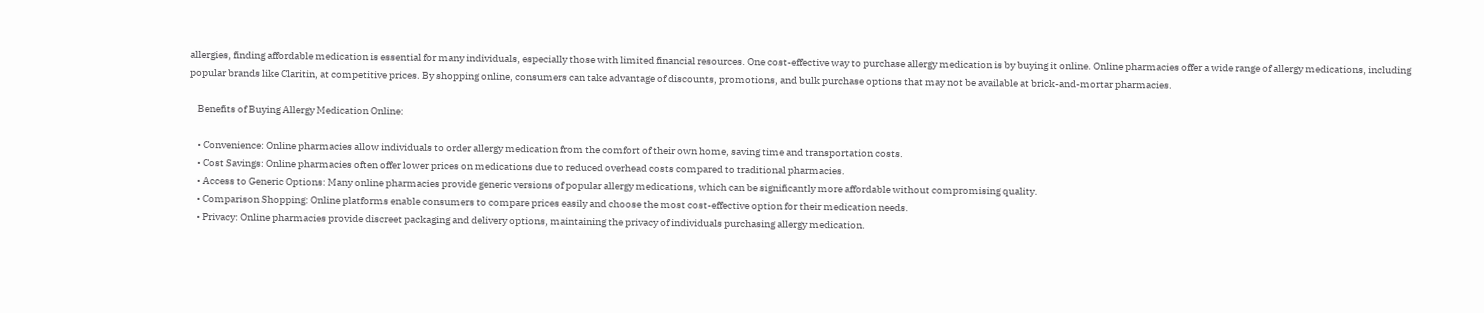allergies, finding affordable medication is essential for many individuals, especially those with limited financial resources. One cost-effective way to purchase allergy medication is by buying it online. Online pharmacies offer a wide range of allergy medications, including popular brands like Claritin, at competitive prices. By shopping online, consumers can take advantage of discounts, promotions, and bulk purchase options that may not be available at brick-and-mortar pharmacies.

    Benefits of Buying Allergy Medication Online:

    • Convenience: Online pharmacies allow individuals to order allergy medication from the comfort of their own home, saving time and transportation costs.
    • Cost Savings: Online pharmacies often offer lower prices on medications due to reduced overhead costs compared to traditional pharmacies.
    • Access to Generic Options: Many online pharmacies provide generic versions of popular allergy medications, which can be significantly more affordable without compromising quality.
    • Comparison Shopping: Online platforms enable consumers to compare prices easily and choose the most cost-effective option for their medication needs.
    • Privacy: Online pharmacies provide discreet packaging and delivery options, maintaining the privacy of individuals purchasing allergy medication.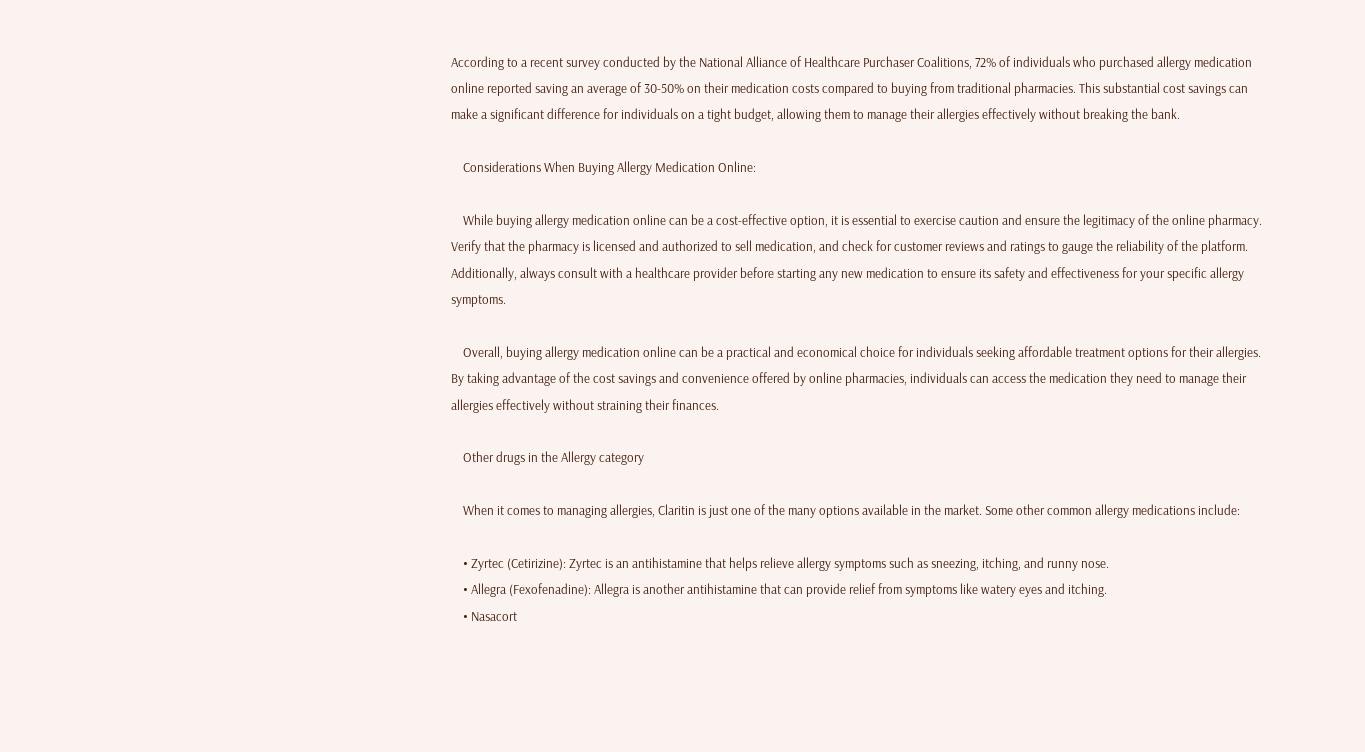According to a recent survey conducted by the National Alliance of Healthcare Purchaser Coalitions, 72% of individuals who purchased allergy medication online reported saving an average of 30-50% on their medication costs compared to buying from traditional pharmacies. This substantial cost savings can make a significant difference for individuals on a tight budget, allowing them to manage their allergies effectively without breaking the bank.

    Considerations When Buying Allergy Medication Online:

    While buying allergy medication online can be a cost-effective option, it is essential to exercise caution and ensure the legitimacy of the online pharmacy. Verify that the pharmacy is licensed and authorized to sell medication, and check for customer reviews and ratings to gauge the reliability of the platform. Additionally, always consult with a healthcare provider before starting any new medication to ensure its safety and effectiveness for your specific allergy symptoms.

    Overall, buying allergy medication online can be a practical and economical choice for individuals seeking affordable treatment options for their allergies. By taking advantage of the cost savings and convenience offered by online pharmacies, individuals can access the medication they need to manage their allergies effectively without straining their finances.

    Other drugs in the Allergy category

    When it comes to managing allergies, Claritin is just one of the many options available in the market. Some other common allergy medications include:

    • Zyrtec (Cetirizine): Zyrtec is an antihistamine that helps relieve allergy symptoms such as sneezing, itching, and runny nose.
    • Allegra (Fexofenadine): Allegra is another antihistamine that can provide relief from symptoms like watery eyes and itching.
    • Nasacort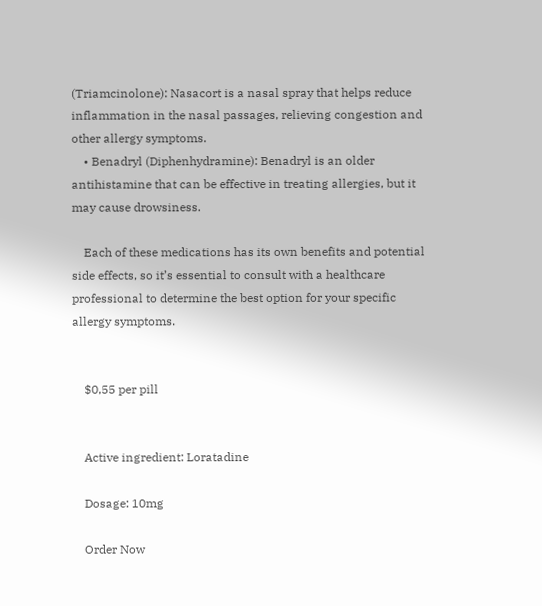(Triamcinolone): Nasacort is a nasal spray that helps reduce inflammation in the nasal passages, relieving congestion and other allergy symptoms.
    • Benadryl (Diphenhydramine): Benadryl is an older antihistamine that can be effective in treating allergies, but it may cause drowsiness.

    Each of these medications has its own benefits and potential side effects, so it’s essential to consult with a healthcare professional to determine the best option for your specific allergy symptoms.


    $0,55 per pill


    Active ingredient: Loratadine

    Dosage: 10mg

    Order Now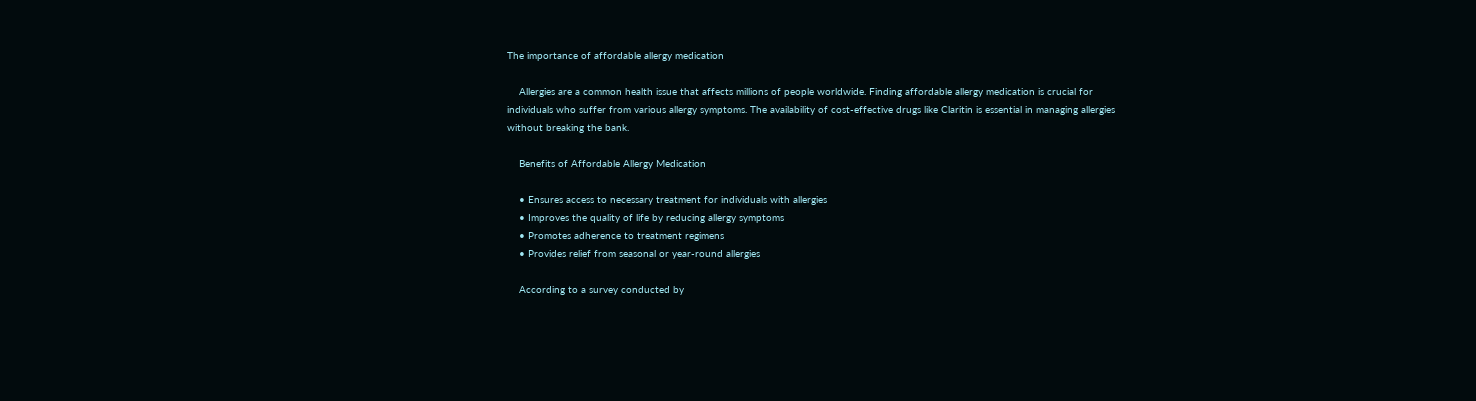The importance of affordable allergy medication

    Allergies are a common health issue that affects millions of people worldwide. Finding affordable allergy medication is crucial for individuals who suffer from various allergy symptoms. The availability of cost-effective drugs like Claritin is essential in managing allergies without breaking the bank.

    Benefits of Affordable Allergy Medication

    • Ensures access to necessary treatment for individuals with allergies
    • Improves the quality of life by reducing allergy symptoms
    • Promotes adherence to treatment regimens
    • Provides relief from seasonal or year-round allergies

    According to a survey conducted by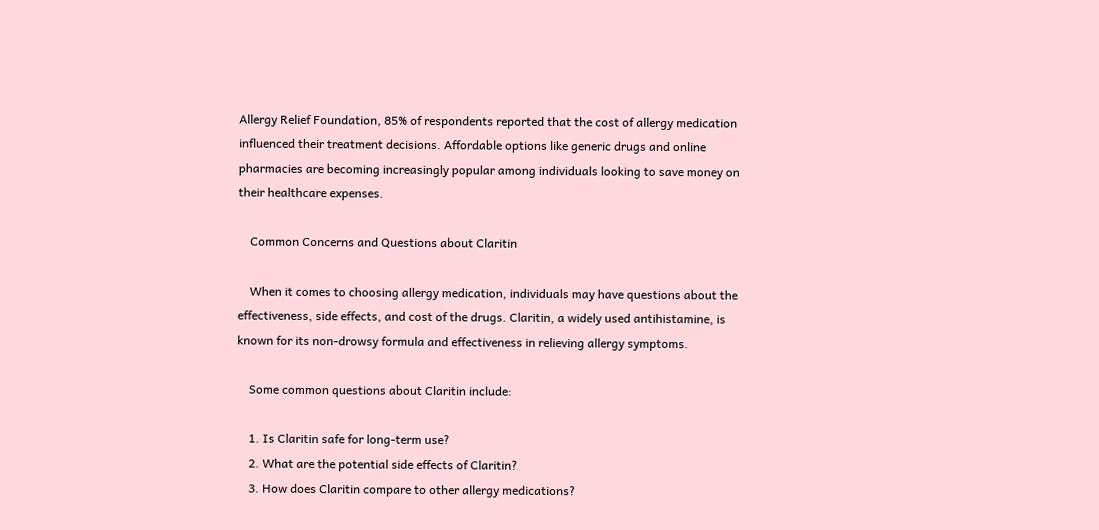Allergy Relief Foundation, 85% of respondents reported that the cost of allergy medication influenced their treatment decisions. Affordable options like generic drugs and online pharmacies are becoming increasingly popular among individuals looking to save money on their healthcare expenses.

    Common Concerns and Questions about Claritin

    When it comes to choosing allergy medication, individuals may have questions about the effectiveness, side effects, and cost of the drugs. Claritin, a widely used antihistamine, is known for its non-drowsy formula and effectiveness in relieving allergy symptoms.

    Some common questions about Claritin include:

    1. Is Claritin safe for long-term use?
    2. What are the potential side effects of Claritin?
    3. How does Claritin compare to other allergy medications?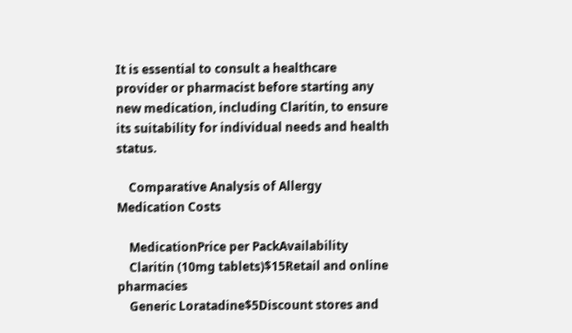It is essential to consult a healthcare provider or pharmacist before starting any new medication, including Claritin, to ensure its suitability for individual needs and health status.

    Comparative Analysis of Allergy Medication Costs

    MedicationPrice per PackAvailability
    Claritin (10mg tablets)$15Retail and online pharmacies
    Generic Loratadine$5Discount stores and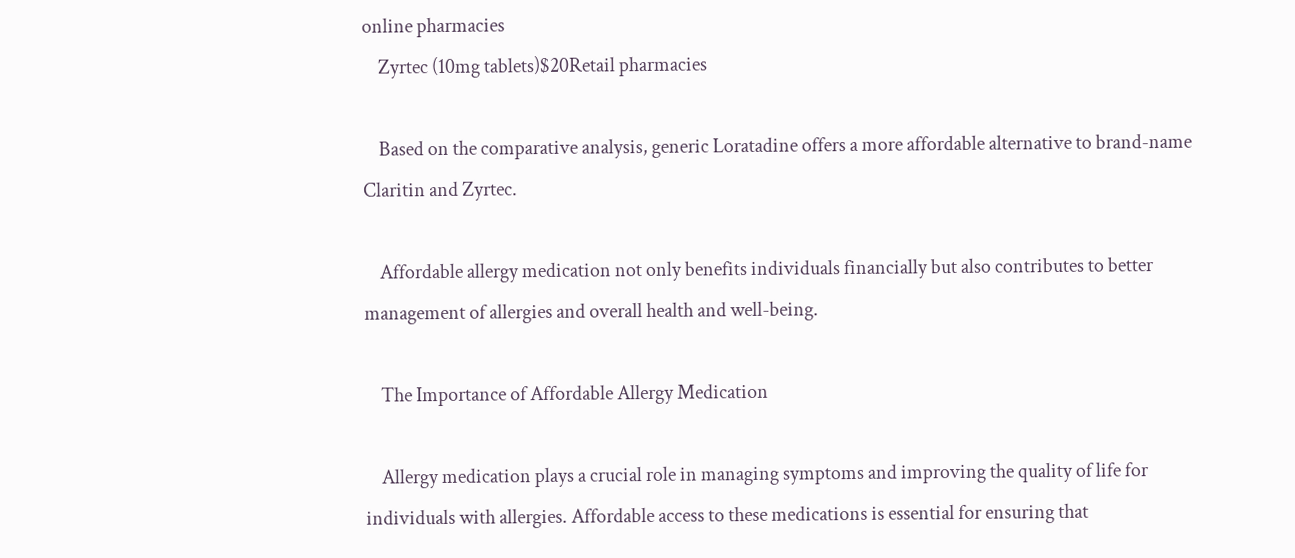online pharmacies
    Zyrtec (10mg tablets)$20Retail pharmacies

    Based on the comparative analysis, generic Loratadine offers a more affordable alternative to brand-name Claritin and Zyrtec.

    Affordable allergy medication not only benefits individuals financially but also contributes to better management of allergies and overall health and well-being.

    The Importance of Affordable Allergy Medication

    Allergy medication plays a crucial role in managing symptoms and improving the quality of life for individuals with allergies. Affordable access to these medications is essential for ensuring that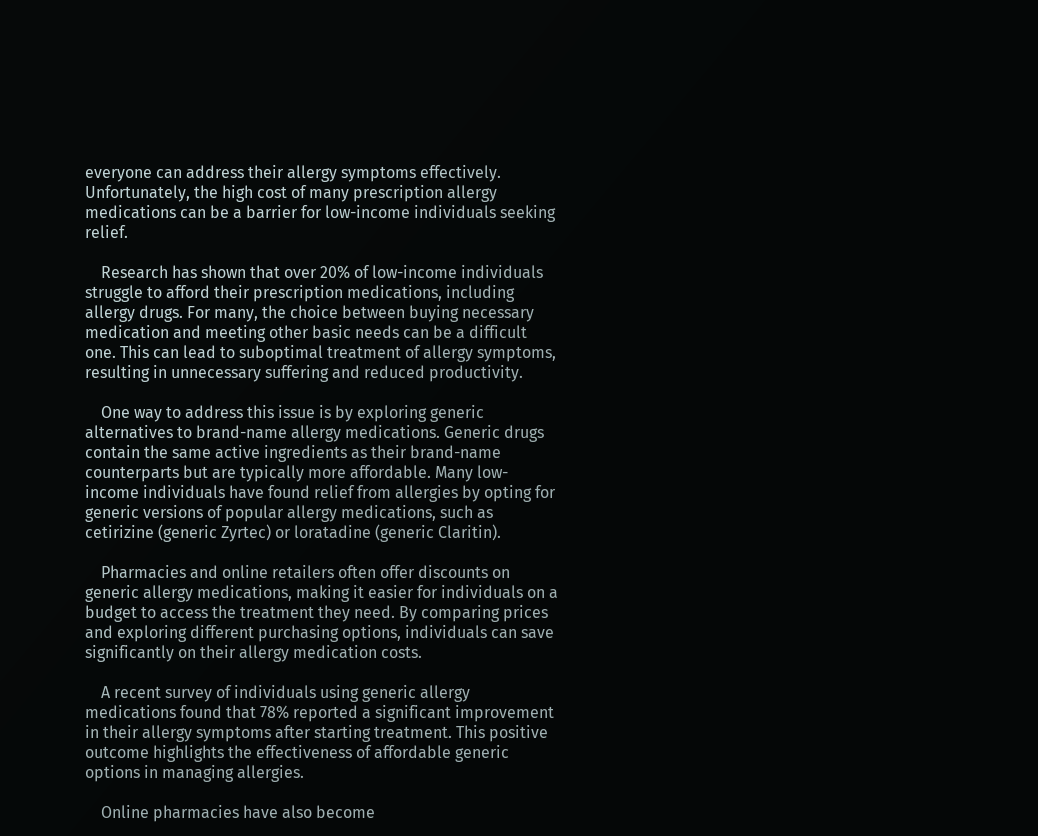everyone can address their allergy symptoms effectively. Unfortunately, the high cost of many prescription allergy medications can be a barrier for low-income individuals seeking relief.

    Research has shown that over 20% of low-income individuals struggle to afford their prescription medications, including allergy drugs. For many, the choice between buying necessary medication and meeting other basic needs can be a difficult one. This can lead to suboptimal treatment of allergy symptoms, resulting in unnecessary suffering and reduced productivity.

    One way to address this issue is by exploring generic alternatives to brand-name allergy medications. Generic drugs contain the same active ingredients as their brand-name counterparts but are typically more affordable. Many low-income individuals have found relief from allergies by opting for generic versions of popular allergy medications, such as cetirizine (generic Zyrtec) or loratadine (generic Claritin).

    Pharmacies and online retailers often offer discounts on generic allergy medications, making it easier for individuals on a budget to access the treatment they need. By comparing prices and exploring different purchasing options, individuals can save significantly on their allergy medication costs.

    A recent survey of individuals using generic allergy medications found that 78% reported a significant improvement in their allergy symptoms after starting treatment. This positive outcome highlights the effectiveness of affordable generic options in managing allergies.

    Online pharmacies have also become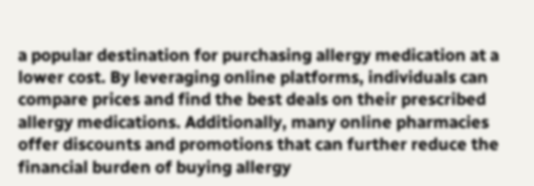a popular destination for purchasing allergy medication at a lower cost. By leveraging online platforms, individuals can compare prices and find the best deals on their prescribed allergy medications. Additionally, many online pharmacies offer discounts and promotions that can further reduce the financial burden of buying allergy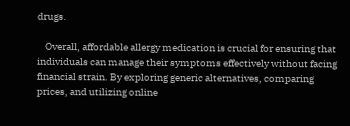drugs.

    Overall, affordable allergy medication is crucial for ensuring that individuals can manage their symptoms effectively without facing financial strain. By exploring generic alternatives, comparing prices, and utilizing online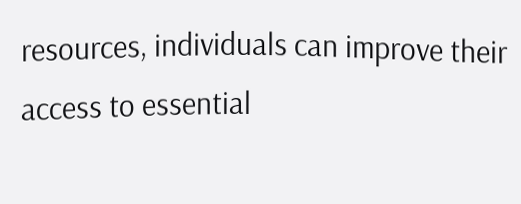resources, individuals can improve their access to essential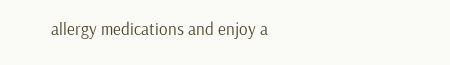allergy medications and enjoy a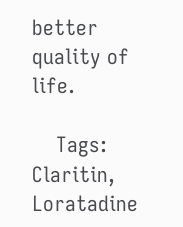better quality of life.

    Tags: Claritin, Loratadine